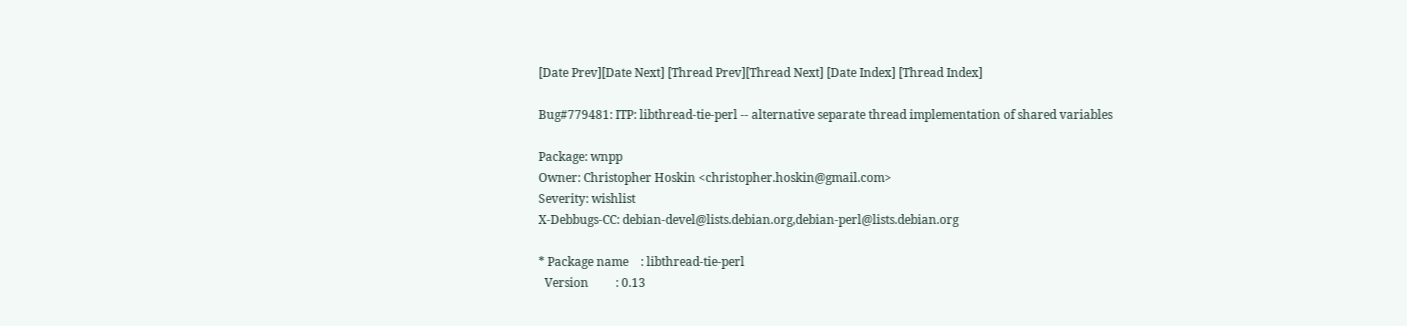[Date Prev][Date Next] [Thread Prev][Thread Next] [Date Index] [Thread Index]

Bug#779481: ITP: libthread-tie-perl -- alternative separate thread implementation of shared variables

Package: wnpp
Owner: Christopher Hoskin <christopher.hoskin@gmail.com>
Severity: wishlist
X-Debbugs-CC: debian-devel@lists.debian.org,debian-perl@lists.debian.org

* Package name    : libthread-tie-perl
  Version         : 0.13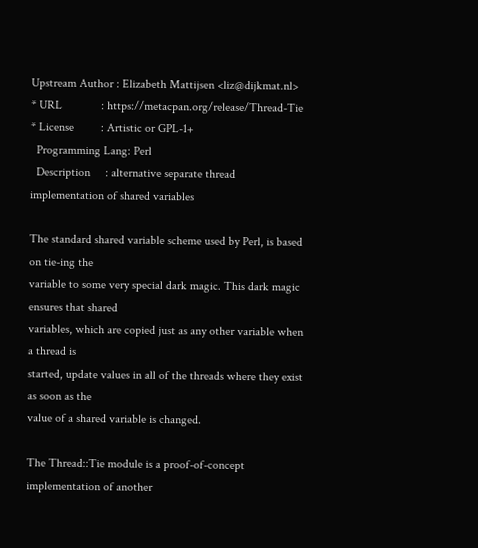Upstream Author : Elizabeth Mattijsen <liz@dijkmat.nl>
* URL             : https://metacpan.org/release/Thread-Tie
* License         : Artistic or GPL-1+
  Programming Lang: Perl
  Description     : alternative separate thread implementation of shared variables

The standard shared variable scheme used by Perl, is based on tie-ing the
variable to some very special dark magic. This dark magic ensures that shared
variables, which are copied just as any other variable when a thread is
started, update values in all of the threads where they exist as soon as the
value of a shared variable is changed.

The Thread::Tie module is a proof-of-concept implementation of another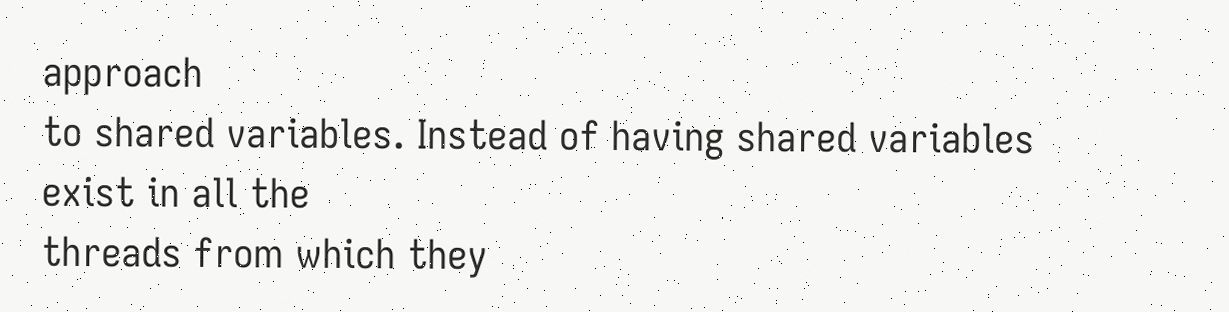approach
to shared variables. Instead of having shared variables exist in all the
threads from which they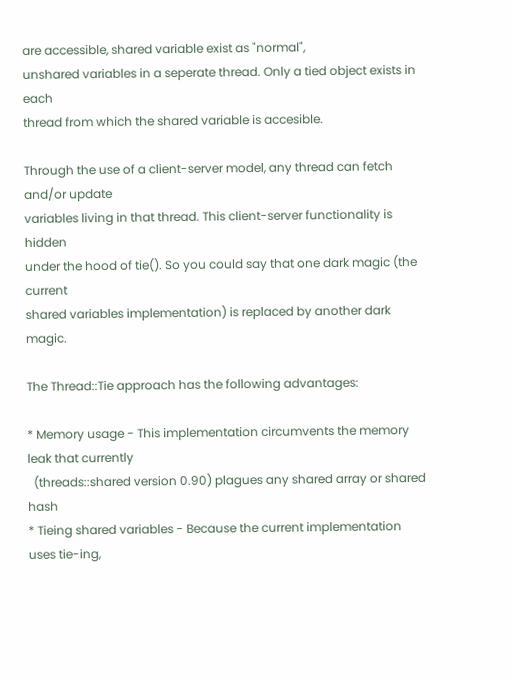are accessible, shared variable exist as "normal",
unshared variables in a seperate thread. Only a tied object exists in each
thread from which the shared variable is accesible.

Through the use of a client-server model, any thread can fetch and/or update
variables living in that thread. This client-server functionality is hidden
under the hood of tie(). So you could say that one dark magic (the current
shared variables implementation) is replaced by another dark magic.

The Thread::Tie approach has the following advantages:

* Memory usage - This implementation circumvents the memory leak that currently
  (threads::shared version 0.90) plagues any shared array or shared hash
* Tieing shared variables - Because the current implementation uses tie-ing,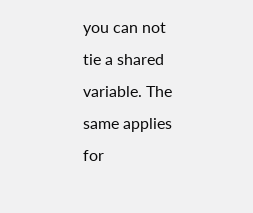you can not tie a shared variable. The same applies for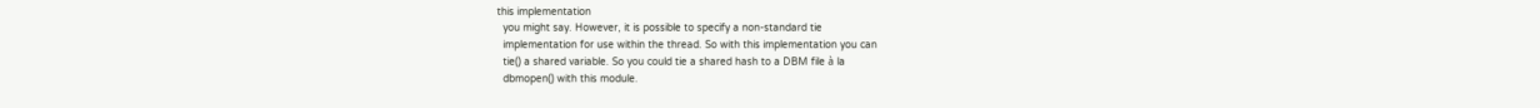this implementation
  you might say. However, it is possible to specify a non-standard tie
  implementation for use within the thread. So with this implementation you can
  tie() a shared variable. So you could tie a shared hash to a DBM file à la
  dbmopen() with this module.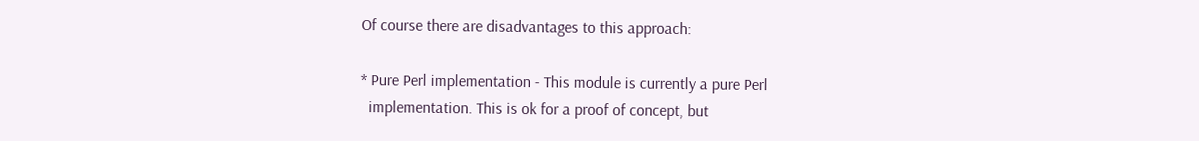Of course there are disadvantages to this approach:

* Pure Perl implementation - This module is currently a pure Perl
  implementation. This is ok for a proof of concept, but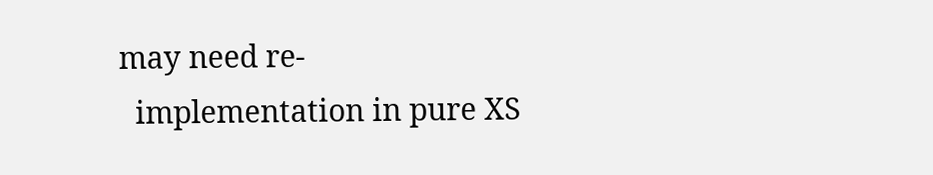may need re-
  implementation in pure XS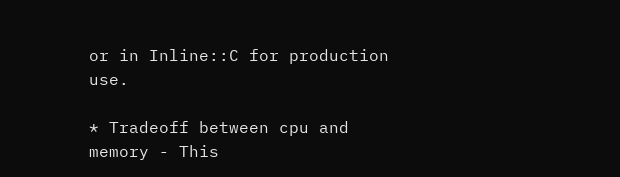or in Inline::C for production use.

* Tradeoff between cpu and memory - This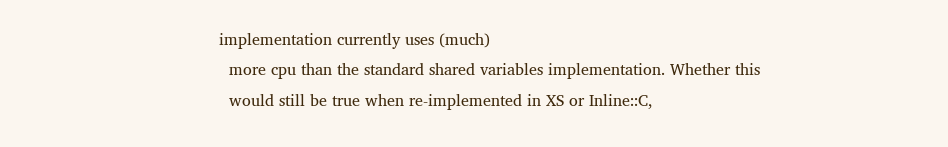implementation currently uses (much)
  more cpu than the standard shared variables implementation. Whether this
  would still be true when re-implemented in XS or Inline::C,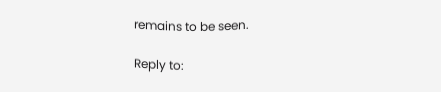remains to be seen.

Reply to: